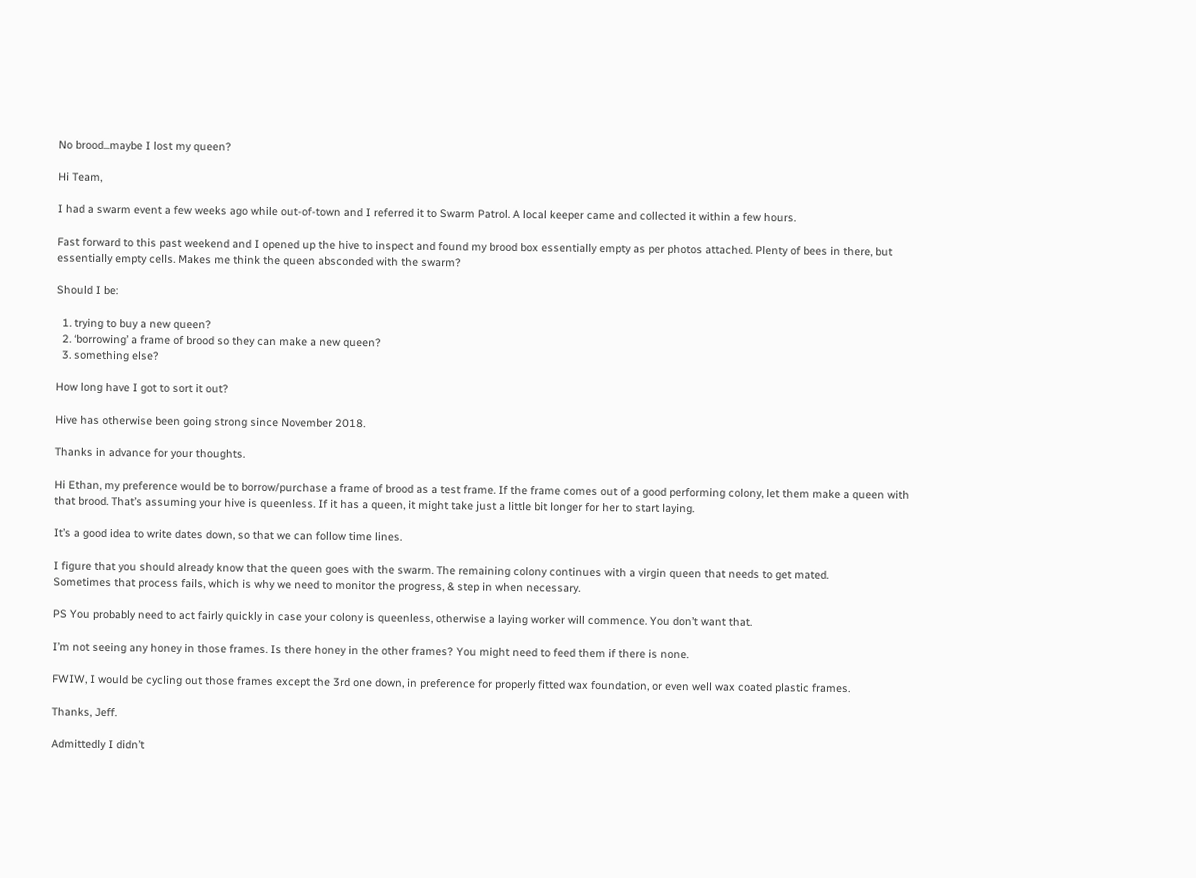No brood...maybe I lost my queen?

Hi Team,

I had a swarm event a few weeks ago while out-of-town and I referred it to Swarm Patrol. A local keeper came and collected it within a few hours.

Fast forward to this past weekend and I opened up the hive to inspect and found my brood box essentially empty as per photos attached. Plenty of bees in there, but essentially empty cells. Makes me think the queen absconded with the swarm?

Should I be:

  1. trying to buy a new queen?
  2. ‘borrowing’ a frame of brood so they can make a new queen?
  3. something else?

How long have I got to sort it out?

Hive has otherwise been going strong since November 2018.

Thanks in advance for your thoughts.

Hi Ethan, my preference would be to borrow/purchase a frame of brood as a test frame. If the frame comes out of a good performing colony, let them make a queen with that brood. That’s assuming your hive is queenless. If it has a queen, it might take just a little bit longer for her to start laying.

It’s a good idea to write dates down, so that we can follow time lines.

I figure that you should already know that the queen goes with the swarm. The remaining colony continues with a virgin queen that needs to get mated.
Sometimes that process fails, which is why we need to monitor the progress, & step in when necessary.

PS You probably need to act fairly quickly in case your colony is queenless, otherwise a laying worker will commence. You don’t want that.

I’m not seeing any honey in those frames. Is there honey in the other frames? You might need to feed them if there is none.

FWIW, I would be cycling out those frames except the 3rd one down, in preference for properly fitted wax foundation, or even well wax coated plastic frames.

Thanks, Jeff.

Admittedly I didn’t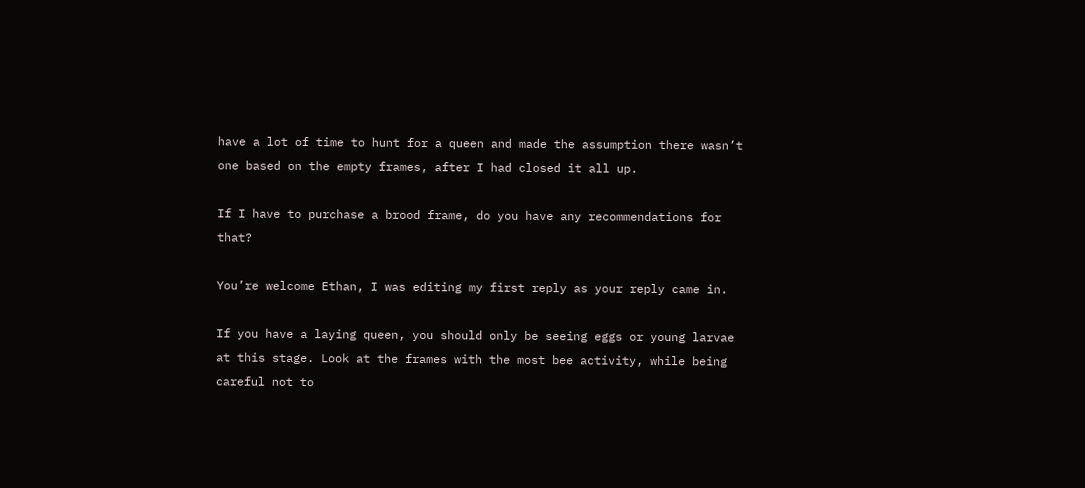have a lot of time to hunt for a queen and made the assumption there wasn’t one based on the empty frames, after I had closed it all up.

If I have to purchase a brood frame, do you have any recommendations for that?

You’re welcome Ethan, I was editing my first reply as your reply came in.

If you have a laying queen, you should only be seeing eggs or young larvae at this stage. Look at the frames with the most bee activity, while being careful not to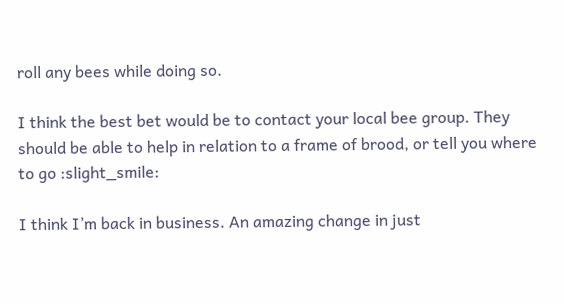roll any bees while doing so.

I think the best bet would be to contact your local bee group. They should be able to help in relation to a frame of brood, or tell you where to go :slight_smile:

I think I’m back in business. An amazing change in just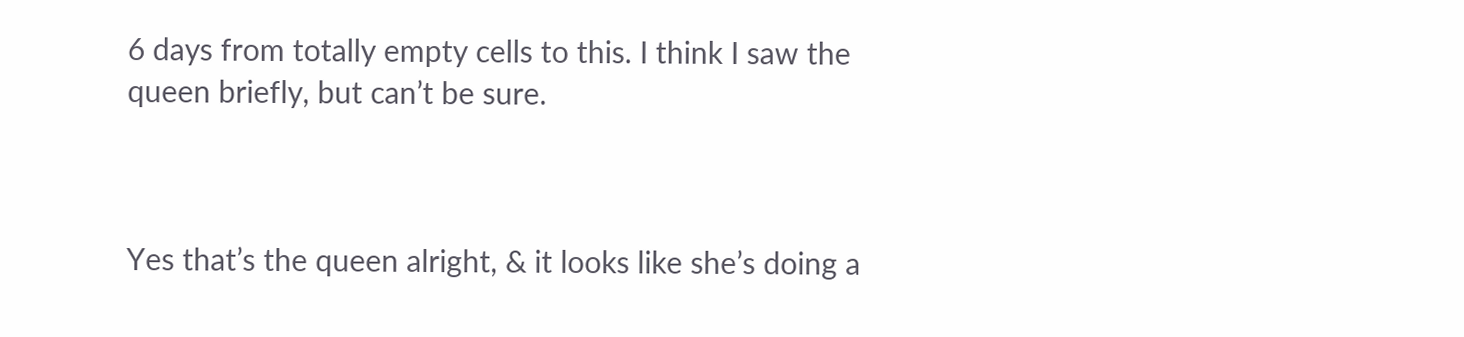6 days from totally empty cells to this. I think I saw the queen briefly, but can’t be sure.



Yes that’s the queen alright, & it looks like she’s doing a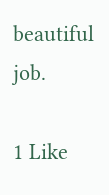beautiful job.

1 Like